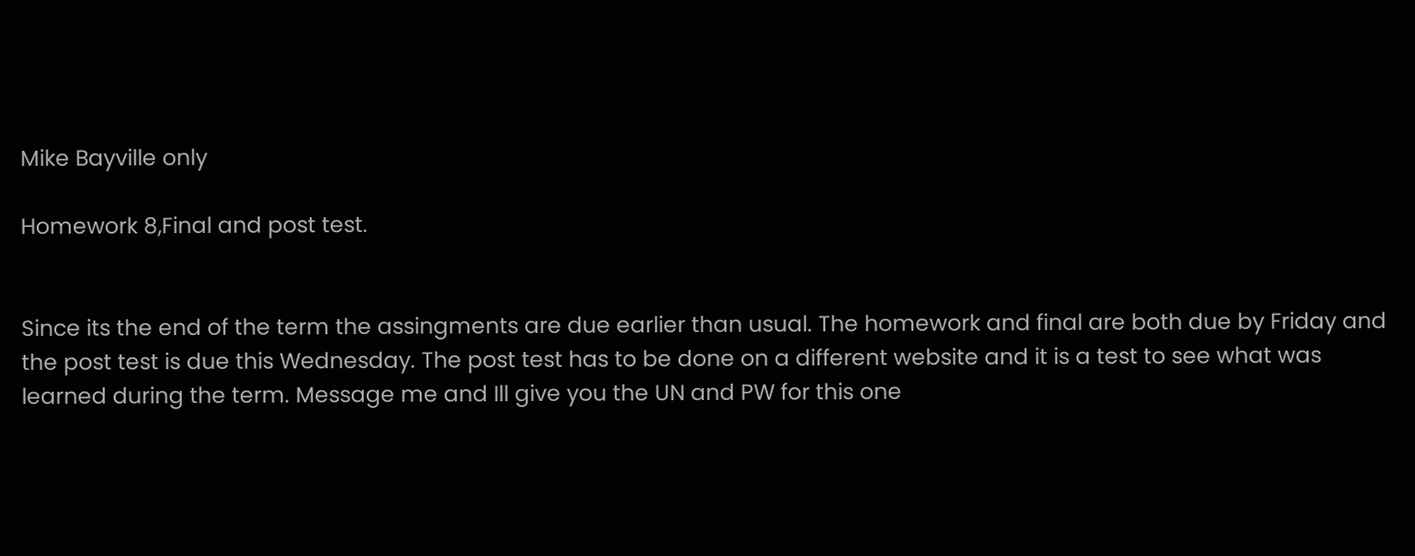Mike Bayville only

Homework 8,Final and post test.


Since its the end of the term the assingments are due earlier than usual. The homework and final are both due by Friday and the post test is due this Wednesday. The post test has to be done on a different website and it is a test to see what was learned during the term. Message me and Ill give you the UN and PW for this one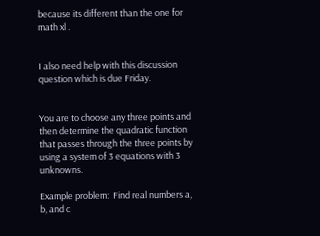because its different than the one for math xl .


I also need help with this discussion question which is due Friday.


You are to choose any three points and then determine the quadratic function that passes through the three points by using a system of 3 equations with 3 unknowns.

Example problem:  Find real numbers a, b, and c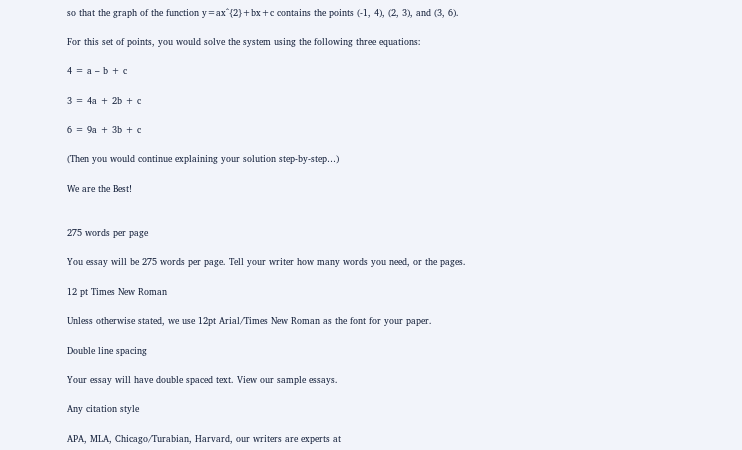so that the graph of the function y=ax^{2}+bx+c contains the points (-1, 4), (2, 3), and (3, 6).

For this set of points, you would solve the system using the following three equations:

4 = a – b + c

3 = 4a + 2b + c

6 = 9a + 3b + c

(Then you would continue explaining your solution step-by-step…)

We are the Best!


275 words per page

You essay will be 275 words per page. Tell your writer how many words you need, or the pages.

12 pt Times New Roman

Unless otherwise stated, we use 12pt Arial/Times New Roman as the font for your paper.

Double line spacing

Your essay will have double spaced text. View our sample essays.

Any citation style

APA, MLA, Chicago/Turabian, Harvard, our writers are experts at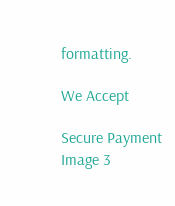formatting.

We Accept

Secure Payment
Image 3